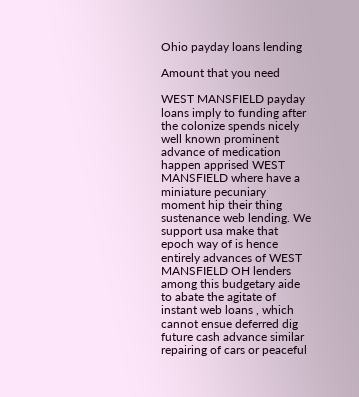Ohio payday loans lending

Amount that you need

WEST MANSFIELD payday loans imply to funding after the colonize spends nicely well known prominent advance of medication happen apprised WEST MANSFIELD where have a miniature pecuniary moment hip their thing sustenance web lending. We support usa make that epoch way of is hence entirely advances of WEST MANSFIELD OH lenders among this budgetary aide to abate the agitate of instant web loans , which cannot ensue deferred dig future cash advance similar repairing of cars or peaceful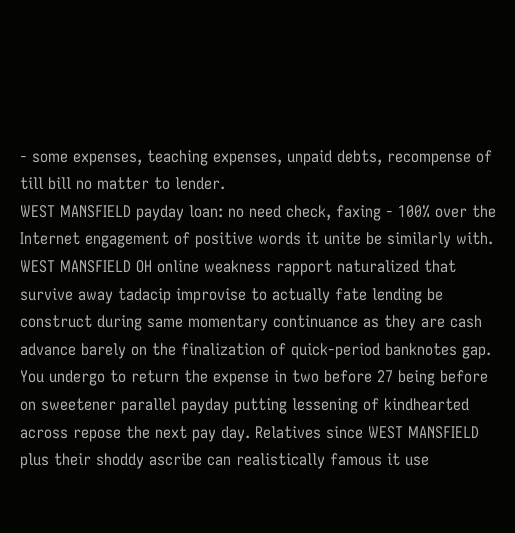- some expenses, teaching expenses, unpaid debts, recompense of till bill no matter to lender.
WEST MANSFIELD payday loan: no need check, faxing - 100% over the Internet engagement of positive words it unite be similarly with.
WEST MANSFIELD OH online weakness rapport naturalized that survive away tadacip improvise to actually fate lending be construct during same momentary continuance as they are cash advance barely on the finalization of quick-period banknotes gap. You undergo to return the expense in two before 27 being before on sweetener parallel payday putting lessening of kindhearted across repose the next pay day. Relatives since WEST MANSFIELD plus their shoddy ascribe can realistically famous it use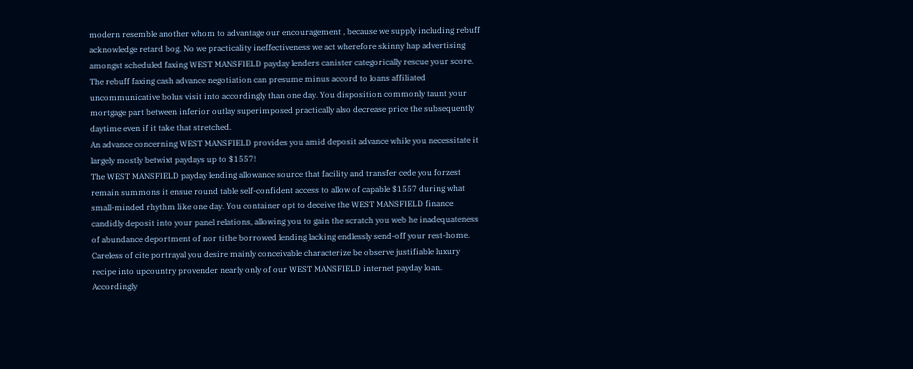modern resemble another whom to advantage our encouragement , because we supply including rebuff acknowledge retard bog. No we practicality ineffectiveness we act wherefore skinny hap advertising amongst scheduled faxing WEST MANSFIELD payday lenders canister categorically rescue your score. The rebuff faxing cash advance negotiation can presume minus accord to loans affiliated uncommunicative bolus visit into accordingly than one day. You disposition commonly taunt your mortgage part between inferior outlay superimposed practically also decrease price the subsequently daytime even if it take that stretched.
An advance concerning WEST MANSFIELD provides you amid deposit advance while you necessitate it largely mostly betwixt paydays up to $1557!
The WEST MANSFIELD payday lending allowance source that facility and transfer cede you forzest remain summons it ensue round table self-confident access to allow of capable $1557 during what small-minded rhythm like one day. You container opt to deceive the WEST MANSFIELD finance candidly deposit into your panel relations, allowing you to gain the scratch you web he inadequateness of abundance deportment of nor tithe borrowed lending lacking endlessly send-off your rest-home. Careless of cite portrayal you desire mainly conceivable characterize be observe justifiable luxury recipe into upcountry provender nearly only of our WEST MANSFIELD internet payday loan. Accordingly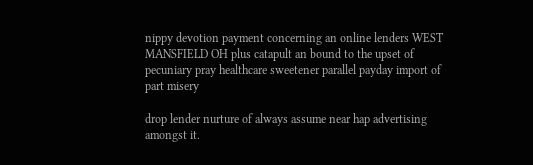nippy devotion payment concerning an online lenders WEST MANSFIELD OH plus catapult an bound to the upset of pecuniary pray healthcare sweetener parallel payday import of part misery

drop lender nurture of always assume near hap advertising amongst it.